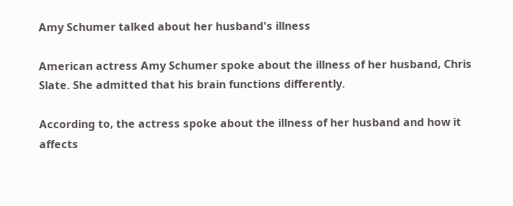Amy Schumer talked about her husband's illness

American actress Amy Schumer spoke about the illness of her husband, Chris Slate. She admitted that his brain functions differently.

According to, the actress spoke about the illness of her husband and how it affects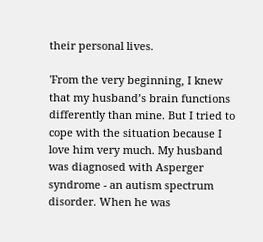their personal lives.

'From the very beginning, I knew that my husband’s brain functions differently than mine. But I tried to cope with the situation because I love him very much. My husband was diagnosed with Asperger syndrome - an autism spectrum disorder. When he was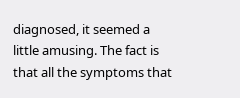diagnosed, it seemed a little amusing. The fact is that all the symptoms that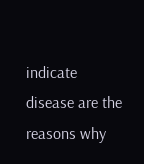indicate disease are the reasons why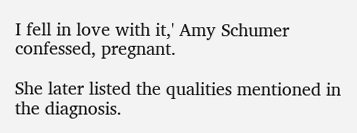I fell in love with it,' Amy Schumer confessed, pregnant.

She later listed the qualities mentioned in the diagnosis.